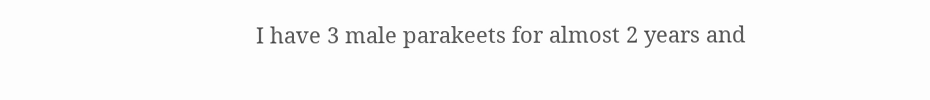I have 3 male parakeets for almost 2 years and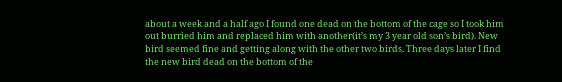about a week and a half ago I found one dead on the bottom of the cage so I took him out burried him and replaced him with another(it’s my 3 year old son’s bird). New bird seemed fine and getting along with the other two birds. Three days later I find the new bird dead on the bottom of the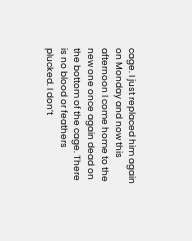cage. I just replaced him again on Monday and now this afternoon I come home to the new one once again dead on the bottom of the cage. There is no blood or feathers plucked. I don’t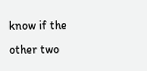know if the other two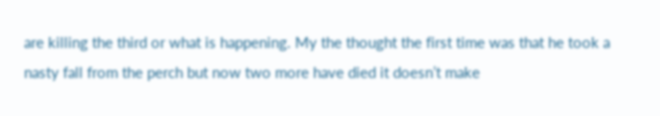are killing the third or what is happening. My the thought the first time was that he took a nasty fall from the perch but now two more have died it doesn’t make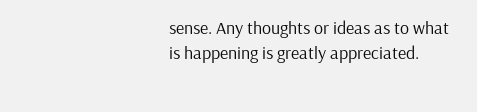sense. Any thoughts or ideas as to what is happening is greatly appreciated.